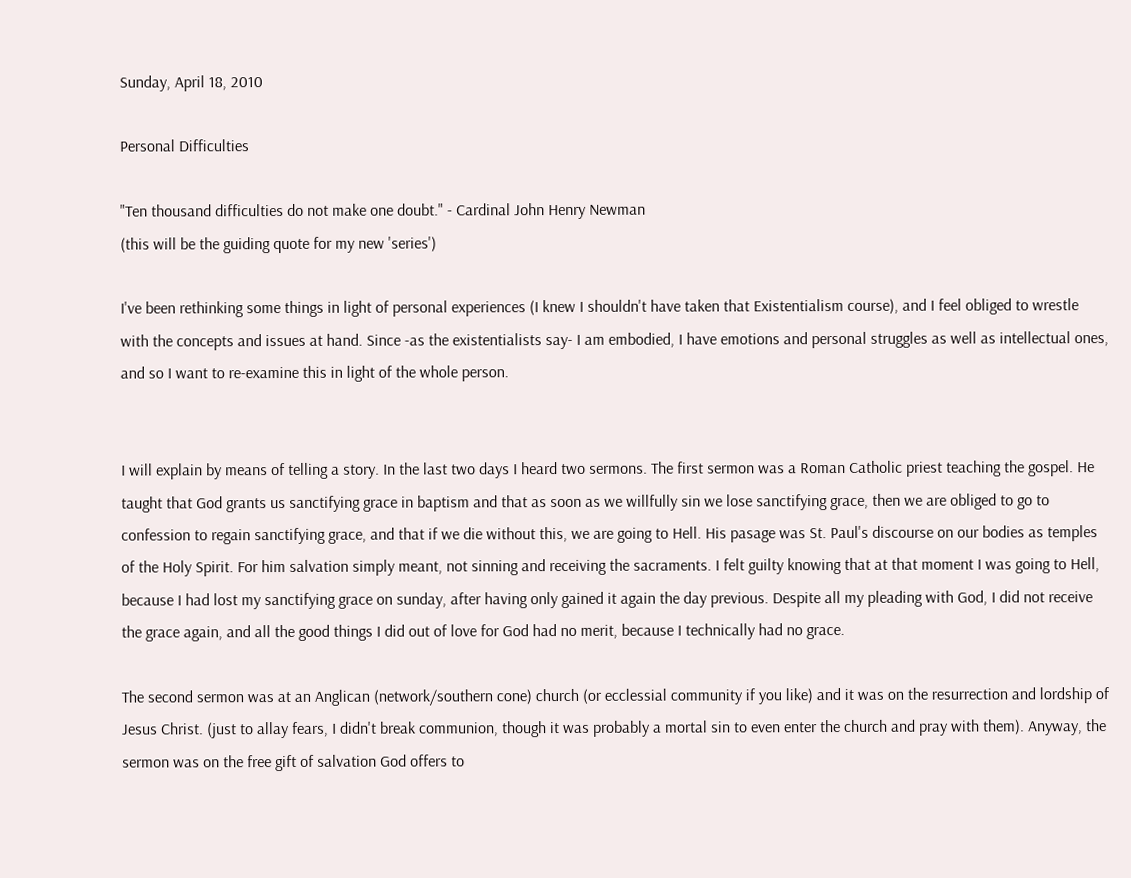Sunday, April 18, 2010

Personal Difficulties

"Ten thousand difficulties do not make one doubt." - Cardinal John Henry Newman
(this will be the guiding quote for my new 'series')

I've been rethinking some things in light of personal experiences (I knew I shouldn't have taken that Existentialism course), and I feel obliged to wrestle with the concepts and issues at hand. Since -as the existentialists say- I am embodied, I have emotions and personal struggles as well as intellectual ones, and so I want to re-examine this in light of the whole person.


I will explain by means of telling a story. In the last two days I heard two sermons. The first sermon was a Roman Catholic priest teaching the gospel. He taught that God grants us sanctifying grace in baptism and that as soon as we willfully sin we lose sanctifying grace, then we are obliged to go to confession to regain sanctifying grace, and that if we die without this, we are going to Hell. His pasage was St. Paul's discourse on our bodies as temples of the Holy Spirit. For him salvation simply meant, not sinning and receiving the sacraments. I felt guilty knowing that at that moment I was going to Hell, because I had lost my sanctifying grace on sunday, after having only gained it again the day previous. Despite all my pleading with God, I did not receive the grace again, and all the good things I did out of love for God had no merit, because I technically had no grace.

The second sermon was at an Anglican (network/southern cone) church (or ecclessial community if you like) and it was on the resurrection and lordship of Jesus Christ. (just to allay fears, I didn't break communion, though it was probably a mortal sin to even enter the church and pray with them). Anyway, the sermon was on the free gift of salvation God offers to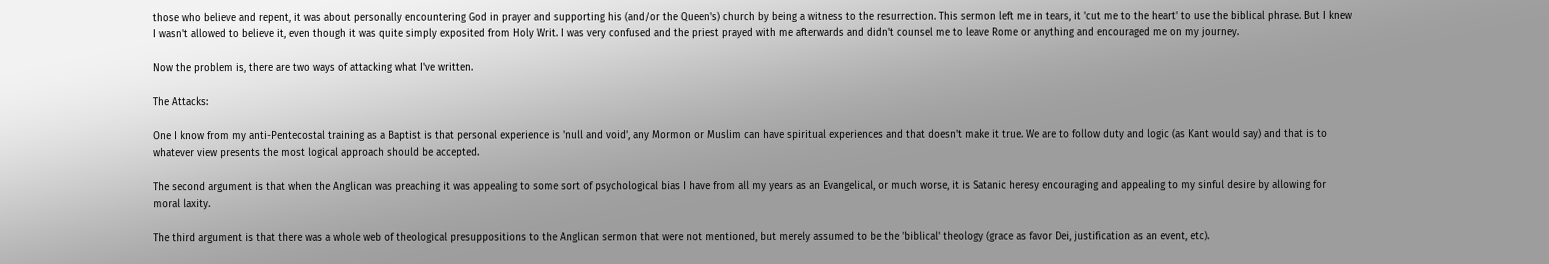those who believe and repent, it was about personally encountering God in prayer and supporting his (and/or the Queen's) church by being a witness to the resurrection. This sermon left me in tears, it 'cut me to the heart' to use the biblical phrase. But I knew I wasn't allowed to believe it, even though it was quite simply exposited from Holy Writ. I was very confused and the priest prayed with me afterwards and didn't counsel me to leave Rome or anything and encouraged me on my journey.

Now the problem is, there are two ways of attacking what I've written.

The Attacks:

One I know from my anti-Pentecostal training as a Baptist is that personal experience is 'null and void', any Mormon or Muslim can have spiritual experiences and that doesn't make it true. We are to follow duty and logic (as Kant would say) and that is to whatever view presents the most logical approach should be accepted.

The second argument is that when the Anglican was preaching it was appealing to some sort of psychological bias I have from all my years as an Evangelical, or much worse, it is Satanic heresy encouraging and appealing to my sinful desire by allowing for moral laxity.

The third argument is that there was a whole web of theological presuppositions to the Anglican sermon that were not mentioned, but merely assumed to be the 'biblical' theology (grace as favor Dei, justification as an event, etc).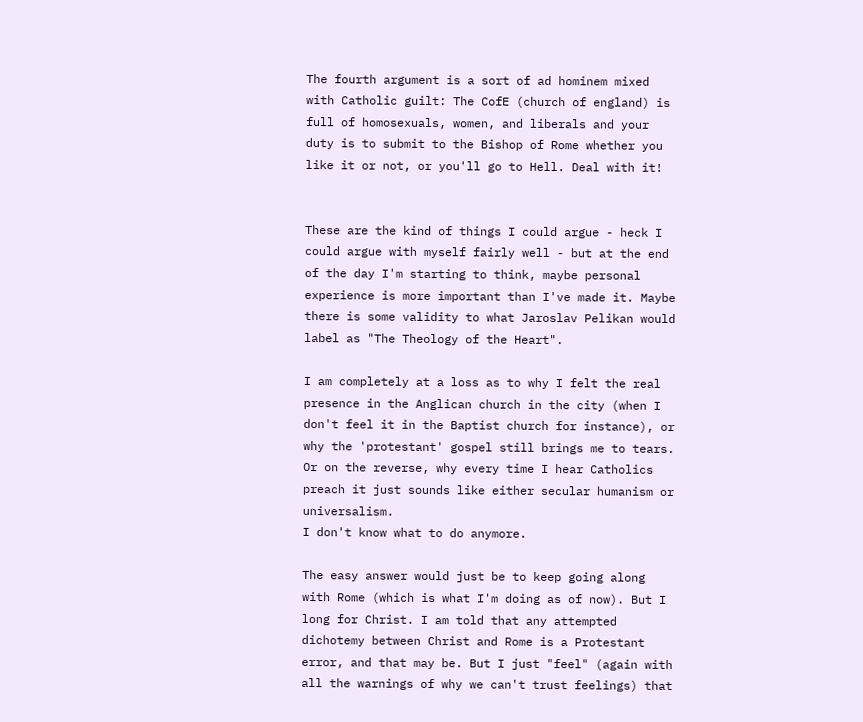The fourth argument is a sort of ad hominem mixed with Catholic guilt: The CofE (church of england) is full of homosexuals, women, and liberals and your duty is to submit to the Bishop of Rome whether you like it or not, or you'll go to Hell. Deal with it!


These are the kind of things I could argue - heck I could argue with myself fairly well - but at the end of the day I'm starting to think, maybe personal experience is more important than I've made it. Maybe there is some validity to what Jaroslav Pelikan would label as "The Theology of the Heart".

I am completely at a loss as to why I felt the real presence in the Anglican church in the city (when I don't feel it in the Baptist church for instance), or why the 'protestant' gospel still brings me to tears. Or on the reverse, why every time I hear Catholics preach it just sounds like either secular humanism or universalism.
I don't know what to do anymore.

The easy answer would just be to keep going along with Rome (which is what I'm doing as of now). But I long for Christ. I am told that any attempted dichotemy between Christ and Rome is a Protestant error, and that may be. But I just "feel" (again with all the warnings of why we can't trust feelings) that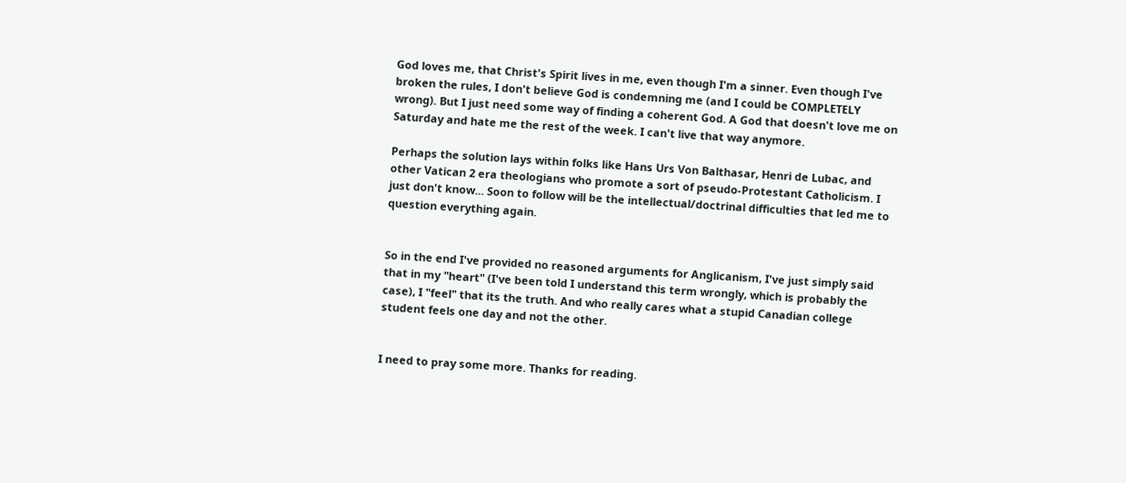God loves me, that Christ's Spirit lives in me, even though I'm a sinner. Even though I've broken the rules, I don't believe God is condemning me (and I could be COMPLETELY wrong). But I just need some way of finding a coherent God. A God that doesn't love me on Saturday and hate me the rest of the week. I can't live that way anymore.

Perhaps the solution lays within folks like Hans Urs Von Balthasar, Henri de Lubac, and other Vatican 2 era theologians who promote a sort of pseudo-Protestant Catholicism. I just don't know... Soon to follow will be the intellectual/doctrinal difficulties that led me to question everything again.


So in the end I've provided no reasoned arguments for Anglicanism, I've just simply said that in my "heart" (I've been told I understand this term wrongly, which is probably the case), I "feel" that its the truth. And who really cares what a stupid Canadian college student feels one day and not the other.


I need to pray some more. Thanks for reading.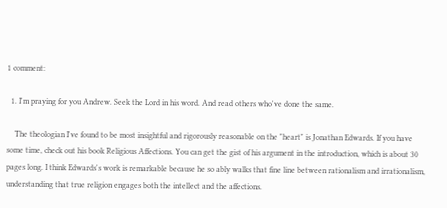1 comment:

  1. I'm praying for you Andrew. Seek the Lord in his word. And read others who've done the same.

    The theologian I've found to be most insightful and rigorously reasonable on the "heart" is Jonathan Edwards. If you have some time, check out his book Religious Affections. You can get the gist of his argument in the introduction, which is about 30 pages long. I think Edwards's work is remarkable because he so ably walks that fine line between rationalism and irrationalism, understanding that true religion engages both the intellect and the affections.